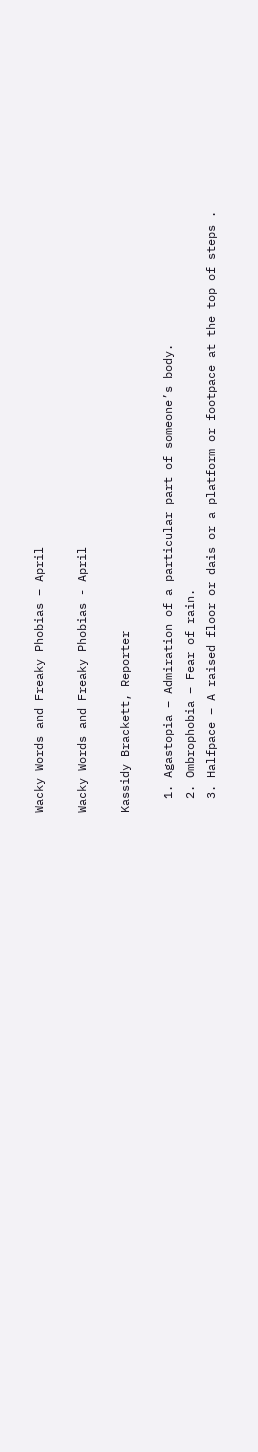Wacky Words and Freaky Phobias – April

Wacky Words and Freaky Phobias - April

Kassidy Brackett, Reporter

  1. Agastopia – Admiration of a particular part of someone’s body.
  2. Ombrophobia – Fear of rain.
  3. Halfpace – A raised floor or dais or a platform or footpace at the top of steps .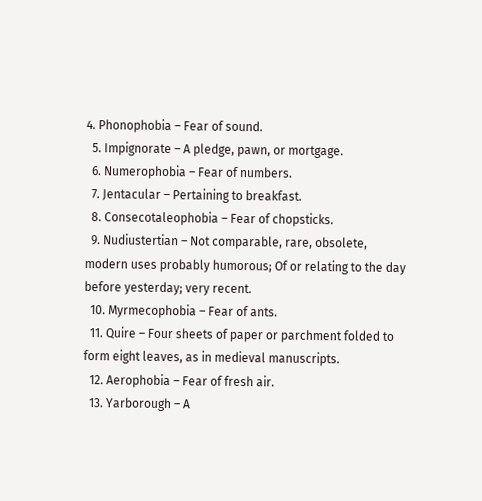4. Phonophobia – Fear of sound.
  5. Impignorate – A pledge, pawn, or mortgage.
  6. Numerophobia – Fear of numbers.
  7. Jentacular – Pertaining to breakfast.
  8. Consecotaleophobia – Fear of chopsticks.
  9. Nudiustertian – Not comparable, rare, obsolete, modern uses probably humorous; Of or relating to the day before yesterday; very recent.
  10. Myrmecophobia – Fear of ants.
  11. Quire – Four sheets of paper or parchment folded to form eight leaves, as in medieval manuscripts.
  12. Aerophobia – Fear of fresh air.
  13. Yarborough – A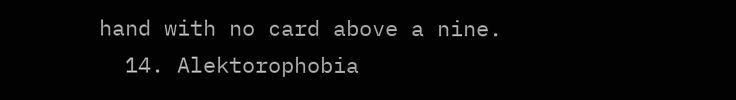hand with no card above a nine.
  14. Alektorophobia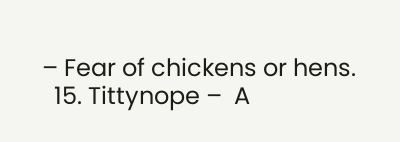– Fear of chickens or hens.
  15. Tittynope –  A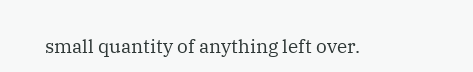small quantity of anything left over.